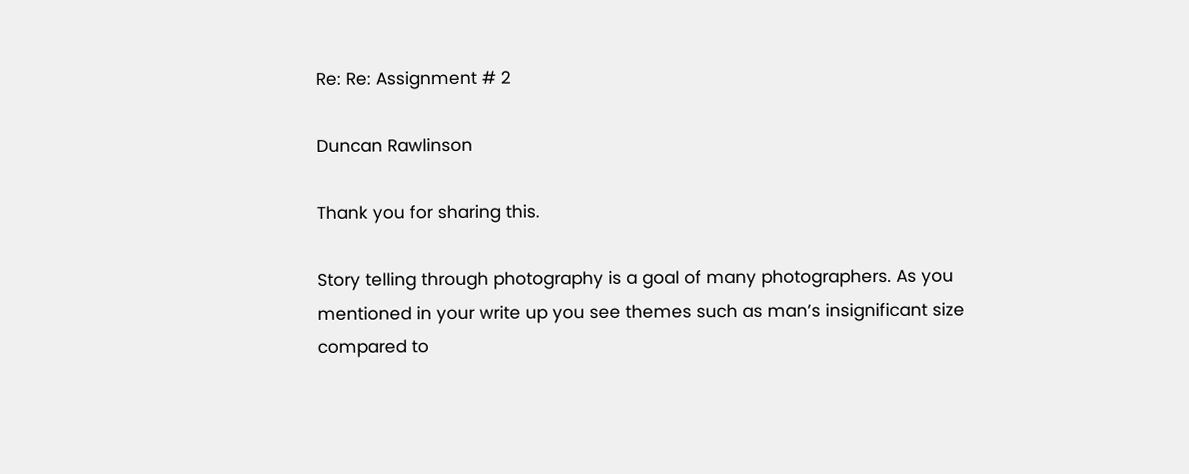Re: Re: Assignment # 2

Duncan Rawlinson

Thank you for sharing this.

Story telling through photography is a goal of many photographers. As you mentioned in your write up you see themes such as man’s insignificant size compared to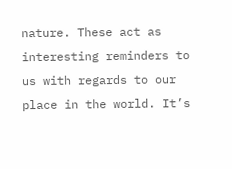nature. These act as interesting reminders to us with regards to our place in the world. It’s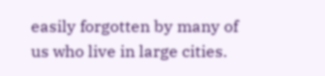easily forgotten by many of us who live in large cities.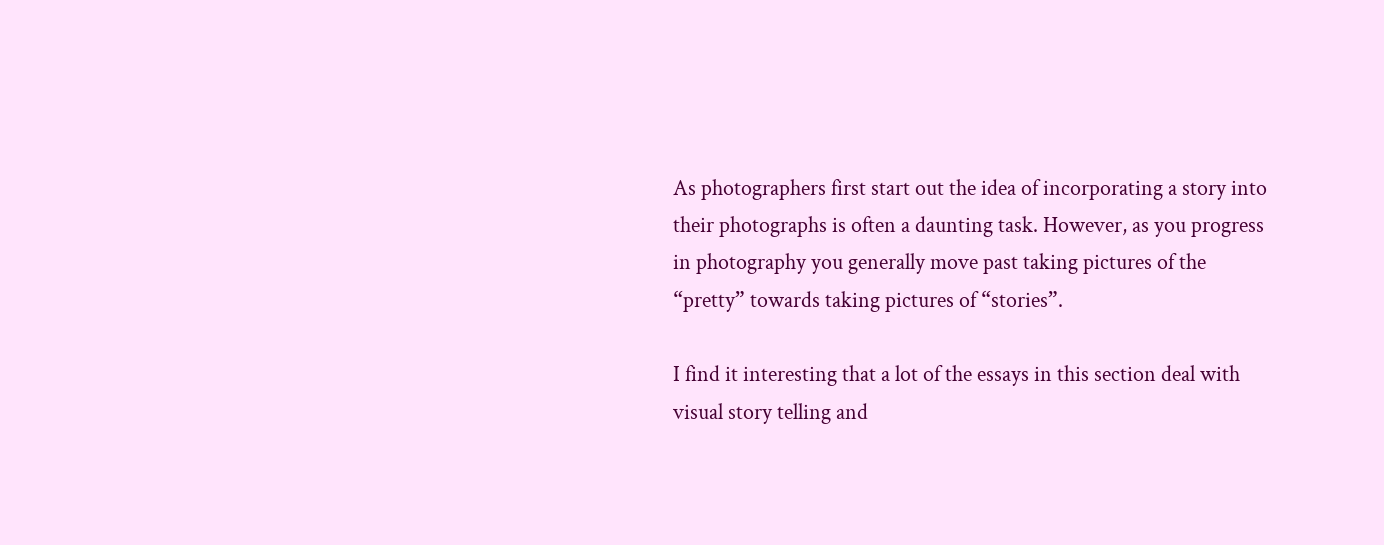As photographers first start out the idea of incorporating a story into their photographs is often a daunting task. However, as you progress in photography you generally move past taking pictures of the “pretty” towards taking pictures of “stories”.

I find it interesting that a lot of the essays in this section deal with visual story telling and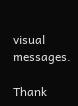visual messages.

Thank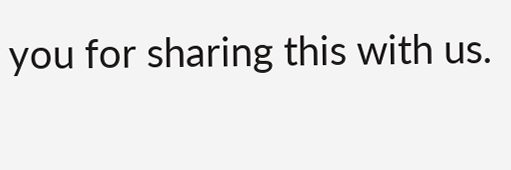you for sharing this with us.